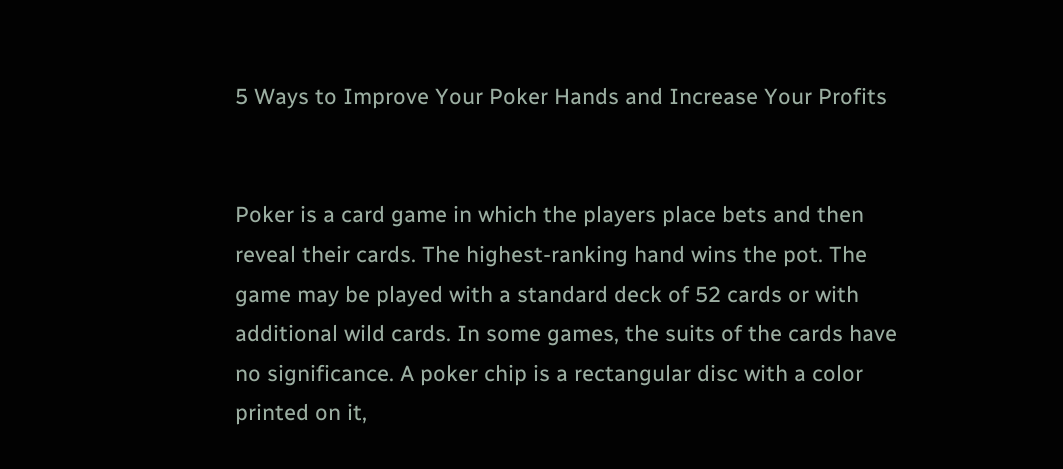5 Ways to Improve Your Poker Hands and Increase Your Profits


Poker is a card game in which the players place bets and then reveal their cards. The highest-ranking hand wins the pot. The game may be played with a standard deck of 52 cards or with additional wild cards. In some games, the suits of the cards have no significance. A poker chip is a rectangular disc with a color printed on it,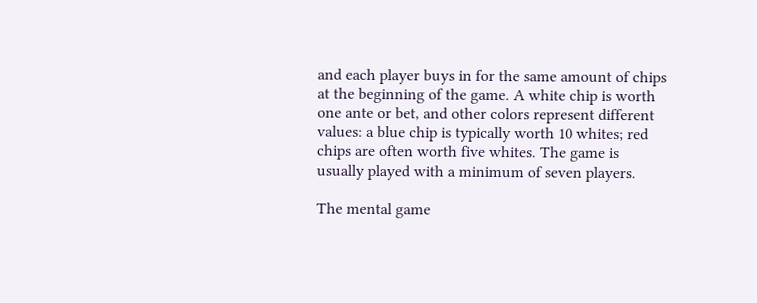and each player buys in for the same amount of chips at the beginning of the game. A white chip is worth one ante or bet, and other colors represent different values: a blue chip is typically worth 10 whites; red chips are often worth five whites. The game is usually played with a minimum of seven players.

The mental game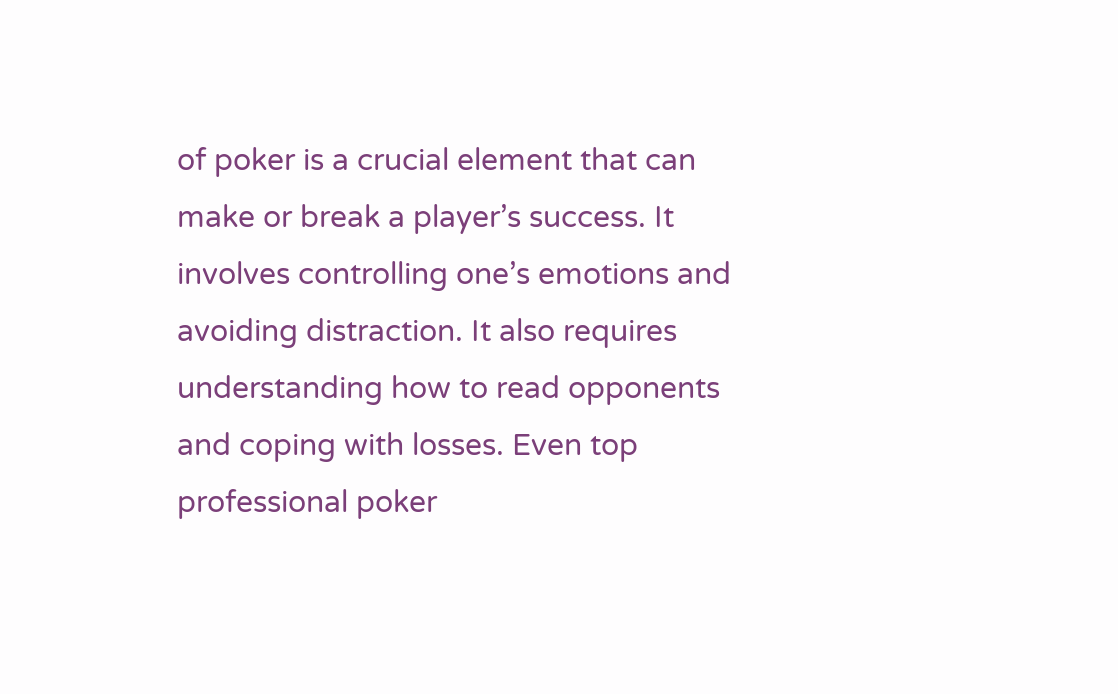of poker is a crucial element that can make or break a player’s success. It involves controlling one’s emotions and avoiding distraction. It also requires understanding how to read opponents and coping with losses. Even top professional poker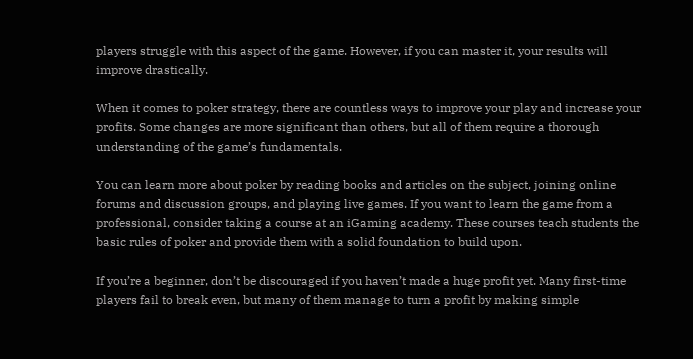players struggle with this aspect of the game. However, if you can master it, your results will improve drastically.

When it comes to poker strategy, there are countless ways to improve your play and increase your profits. Some changes are more significant than others, but all of them require a thorough understanding of the game’s fundamentals.

You can learn more about poker by reading books and articles on the subject, joining online forums and discussion groups, and playing live games. If you want to learn the game from a professional, consider taking a course at an iGaming academy. These courses teach students the basic rules of poker and provide them with a solid foundation to build upon.

If you’re a beginner, don’t be discouraged if you haven’t made a huge profit yet. Many first-time players fail to break even, but many of them manage to turn a profit by making simple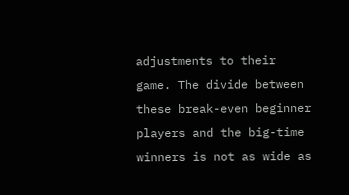adjustments to their game. The divide between these break-even beginner players and the big-time winners is not as wide as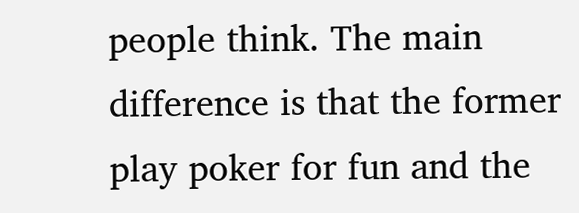people think. The main difference is that the former play poker for fun and the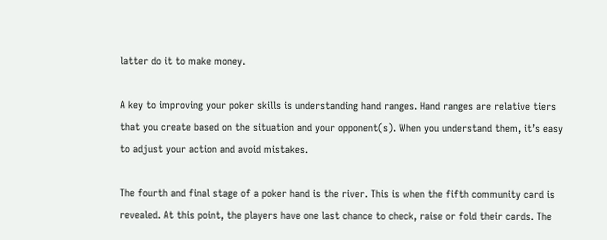latter do it to make money.

A key to improving your poker skills is understanding hand ranges. Hand ranges are relative tiers that you create based on the situation and your opponent(s). When you understand them, it’s easy to adjust your action and avoid mistakes.

The fourth and final stage of a poker hand is the river. This is when the fifth community card is revealed. At this point, the players have one last chance to check, raise or fold their cards. The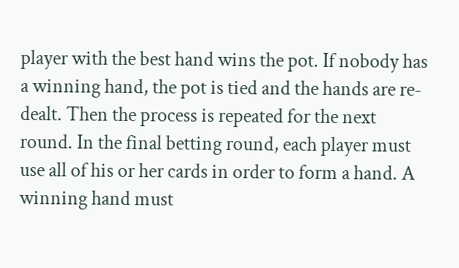player with the best hand wins the pot. If nobody has a winning hand, the pot is tied and the hands are re-dealt. Then the process is repeated for the next round. In the final betting round, each player must use all of his or her cards in order to form a hand. A winning hand must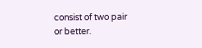consist of two pair or better.